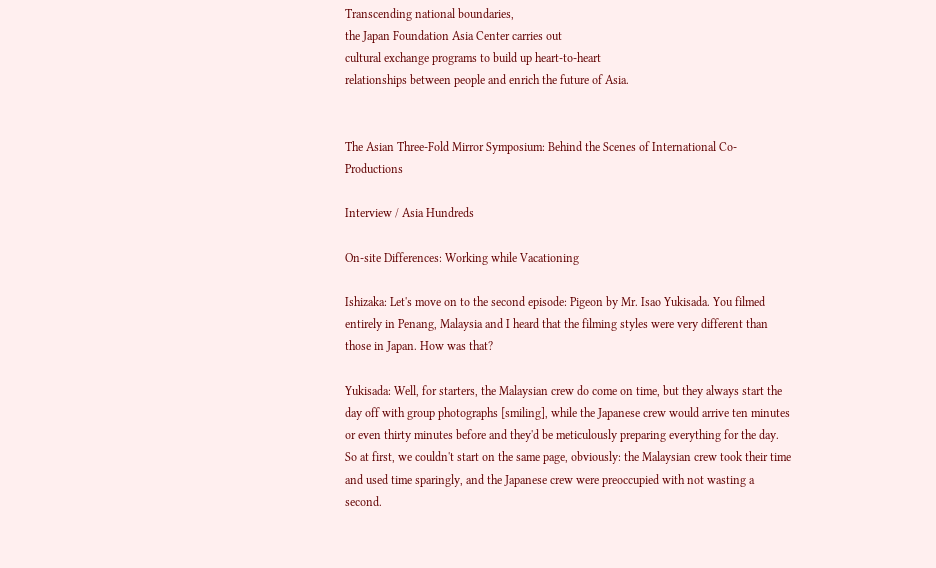Transcending national boundaries,
the Japan Foundation Asia Center carries out
cultural exchange programs to build up heart-to-heart
relationships between people and enrich the future of Asia.


The Asian Three-Fold Mirror Symposium: Behind the Scenes of International Co-Productions

Interview / Asia Hundreds

On-site Differences: Working while Vacationing

Ishizaka: Let's move on to the second episode: Pigeon by Mr. Isao Yukisada. You filmed entirely in Penang, Malaysia and I heard that the filming styles were very different than those in Japan. How was that?

Yukisada: Well, for starters, the Malaysian crew do come on time, but they always start the day off with group photographs [smiling], while the Japanese crew would arrive ten minutes or even thirty minutes before and they'd be meticulously preparing everything for the day. So at first, we couldn't start on the same page, obviously: the Malaysian crew took their time and used time sparingly, and the Japanese crew were preoccupied with not wasting a second.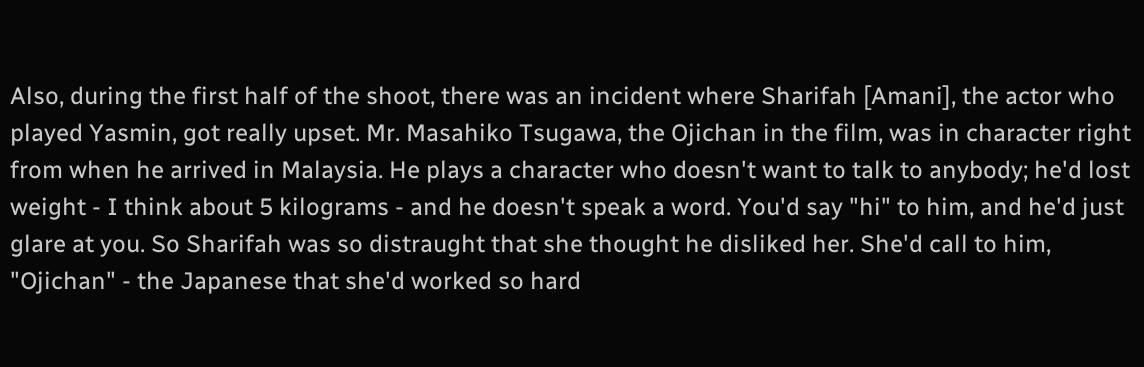Also, during the first half of the shoot, there was an incident where Sharifah [Amani], the actor who played Yasmin, got really upset. Mr. Masahiko Tsugawa, the Ojichan in the film, was in character right from when he arrived in Malaysia. He plays a character who doesn't want to talk to anybody; he'd lost weight - I think about 5 kilograms - and he doesn't speak a word. You'd say "hi" to him, and he'd just glare at you. So Sharifah was so distraught that she thought he disliked her. She'd call to him, "Ojichan" - the Japanese that she'd worked so hard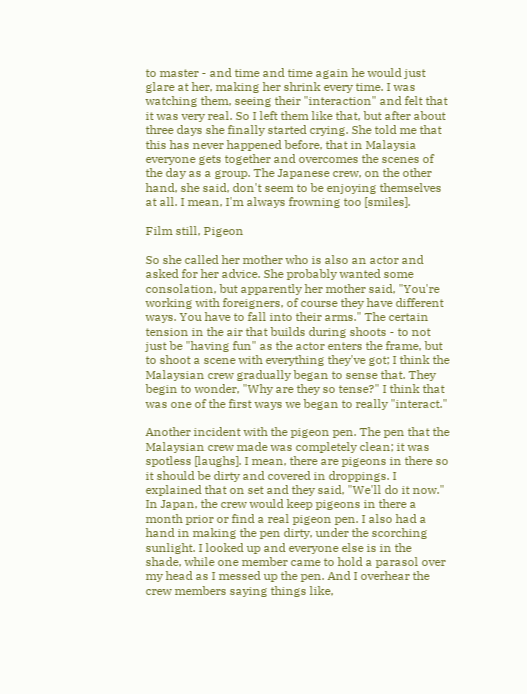to master - and time and time again he would just glare at her, making her shrink every time. I was watching them, seeing their "interaction" and felt that it was very real. So I left them like that, but after about three days she finally started crying. She told me that this has never happened before, that in Malaysia everyone gets together and overcomes the scenes of the day as a group. The Japanese crew, on the other hand, she said, don't seem to be enjoying themselves at all. I mean, I'm always frowning too [smiles].

Film still, Pigeon

So she called her mother who is also an actor and asked for her advice. She probably wanted some consolation, but apparently her mother said, "You're working with foreigners, of course they have different ways. You have to fall into their arms." The certain tension in the air that builds during shoots - to not just be "having fun" as the actor enters the frame, but to shoot a scene with everything they've got; I think the Malaysian crew gradually began to sense that. They begin to wonder, "Why are they so tense?" I think that was one of the first ways we began to really "interact."

Another incident with the pigeon pen. The pen that the Malaysian crew made was completely clean; it was spotless [laughs]. I mean, there are pigeons in there so it should be dirty and covered in droppings. I explained that on set and they said, "We'll do it now." In Japan, the crew would keep pigeons in there a month prior or find a real pigeon pen. I also had a hand in making the pen dirty, under the scorching sunlight. I looked up and everyone else is in the shade, while one member came to hold a parasol over my head as I messed up the pen. And I overhear the crew members saying things like,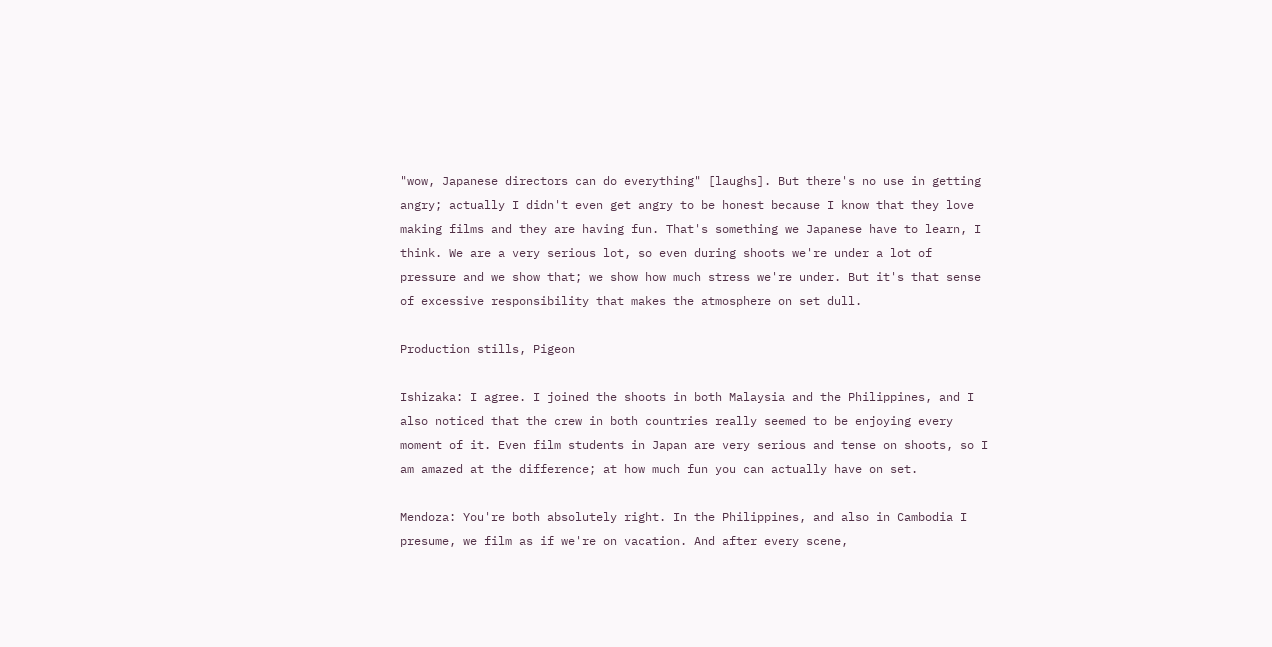"wow, Japanese directors can do everything" [laughs]. But there's no use in getting angry; actually I didn't even get angry to be honest because I know that they love making films and they are having fun. That's something we Japanese have to learn, I think. We are a very serious lot, so even during shoots we're under a lot of pressure and we show that; we show how much stress we're under. But it's that sense of excessive responsibility that makes the atmosphere on set dull.

Production stills, Pigeon

Ishizaka: I agree. I joined the shoots in both Malaysia and the Philippines, and I also noticed that the crew in both countries really seemed to be enjoying every moment of it. Even film students in Japan are very serious and tense on shoots, so I am amazed at the difference; at how much fun you can actually have on set.

Mendoza: You're both absolutely right. In the Philippines, and also in Cambodia I presume, we film as if we're on vacation. And after every scene,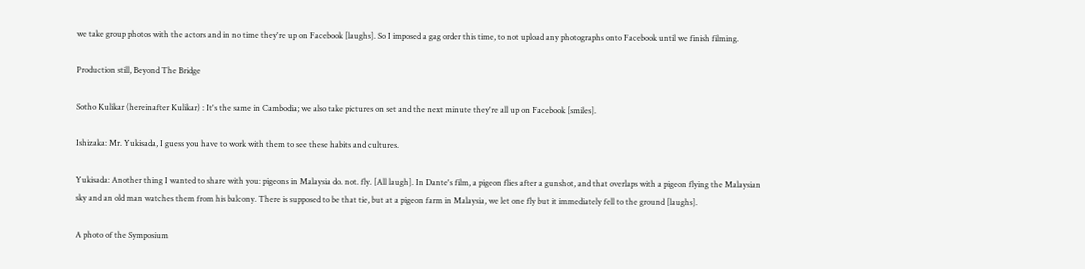we take group photos with the actors and in no time they're up on Facebook [laughs]. So I imposed a gag order this time, to not upload any photographs onto Facebook until we finish filming.

Production still, Beyond The Bridge

Sotho Kulikar (hereinafter Kulikar) : It's the same in Cambodia; we also take pictures on set and the next minute they're all up on Facebook [smiles].

Ishizaka: Mr. Yukisada, I guess you have to work with them to see these habits and cultures.

Yukisada: Another thing I wanted to share with you: pigeons in Malaysia do. not. fly. [All laugh]. In Dante's film, a pigeon flies after a gunshot, and that overlaps with a pigeon flying the Malaysian sky and an old man watches them from his balcony. There is supposed to be that tie, but at a pigeon farm in Malaysia, we let one fly but it immediately fell to the ground [laughs].

A photo of the Symposium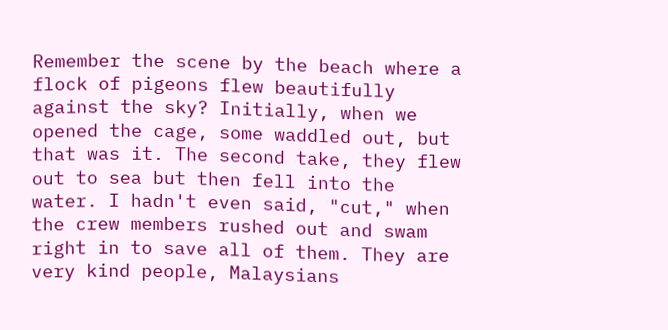Remember the scene by the beach where a flock of pigeons flew beautifully against the sky? Initially, when we opened the cage, some waddled out, but that was it. The second take, they flew out to sea but then fell into the water. I hadn't even said, "cut," when the crew members rushed out and swam right in to save all of them. They are very kind people, Malaysians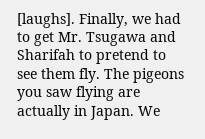[laughs]. Finally, we had to get Mr. Tsugawa and Sharifah to pretend to see them fly. The pigeons you saw flying are actually in Japan. We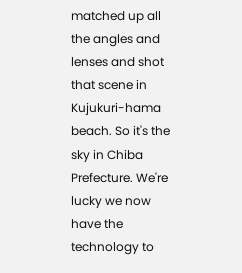matched up all the angles and lenses and shot that scene in Kujukuri-hama beach. So it's the sky in Chiba Prefecture. We're lucky we now have the technology to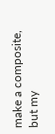make a composite, but my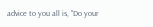advice to you all is, "Do your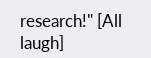research!" [All laugh]